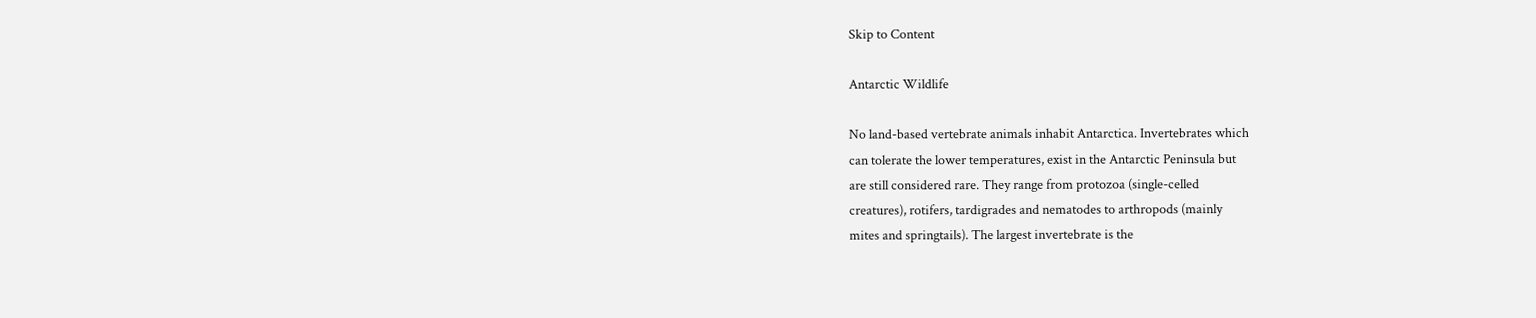Skip to Content

Antarctic Wildlife

No land-based vertebrate animals inhabit Antarctica. Invertebrates which
can tolerate the lower temperatures, exist in the Antarctic Peninsula but
are still considered rare. They range from protozoa (single-celled
creatures), rotifers, tardigrades and nematodes to arthropods (mainly
mites and springtails). The largest invertebrate is the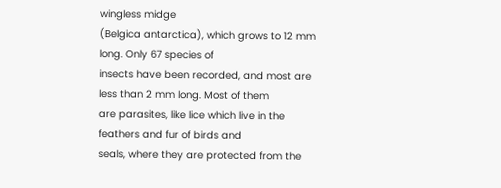wingless midge
(Belgica antarctica), which grows to 12 mm long. Only 67 species of
insects have been recorded, and most are less than 2 mm long. Most of them
are parasites, like lice which live in the feathers and fur of birds and
seals, where they are protected from the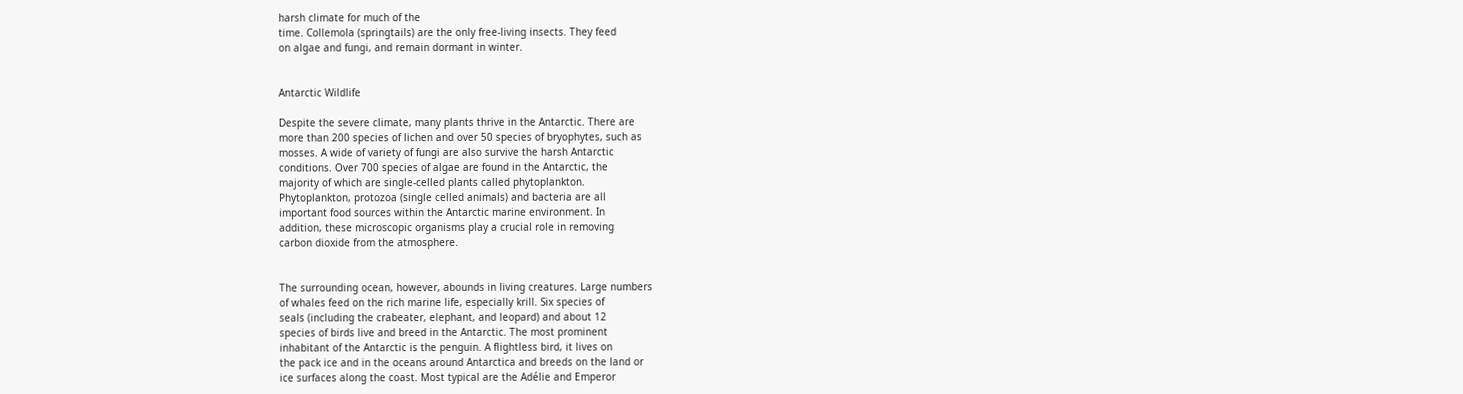harsh climate for much of the
time. Collemola (springtails) are the only free-living insects. They feed
on algae and fungi, and remain dormant in winter.


Antarctic Wildlife

Despite the severe climate, many plants thrive in the Antarctic. There are
more than 200 species of lichen and over 50 species of bryophytes, such as
mosses. A wide of variety of fungi are also survive the harsh Antarctic
conditions. Over 700 species of algae are found in the Antarctic, the
majority of which are single-celled plants called phytoplankton.
Phytoplankton, protozoa (single celled animals) and bacteria are all
important food sources within the Antarctic marine environment. In
addition, these microscopic organisms play a crucial role in removing
carbon dioxide from the atmosphere.


The surrounding ocean, however, abounds in living creatures. Large numbers
of whales feed on the rich marine life, especially krill. Six species of
seals (including the crabeater, elephant, and leopard) and about 12
species of birds live and breed in the Antarctic. The most prominent
inhabitant of the Antarctic is the penguin. A flightless bird, it lives on
the pack ice and in the oceans around Antarctica and breeds on the land or
ice surfaces along the coast. Most typical are the Adélie and Emperor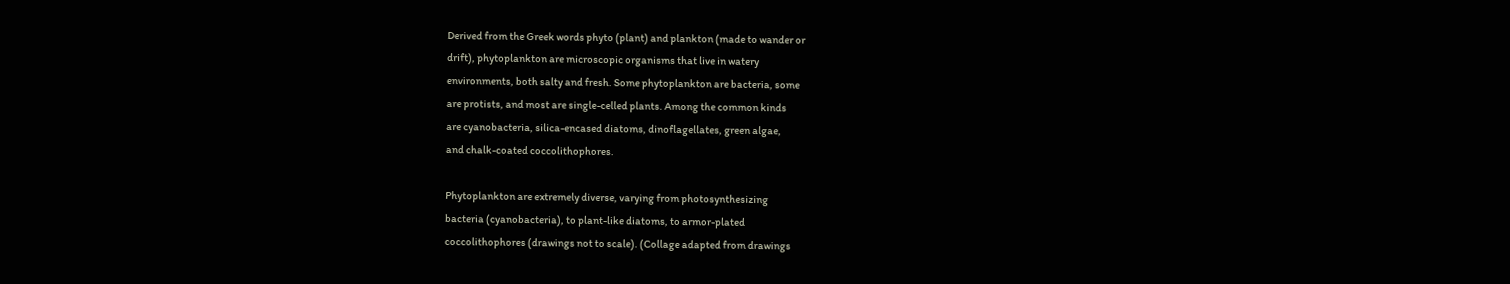Derived from the Greek words phyto (plant) and plankton (made to wander or
drift), phytoplankton are microscopic organisms that live in watery
environments, both salty and fresh. Some phytoplankton are bacteria, some
are protists, and most are single-celled plants. Among the common kinds
are cyanobacteria, silica-encased diatoms, dinoflagellates, green algae,
and chalk-coated coccolithophores.

Phytoplankton are extremely diverse, varying from photosynthesizing
bacteria (cyanobacteria), to plant-like diatoms, to armor-plated
coccolithophores (drawings not to scale). (Collage adapted from drawings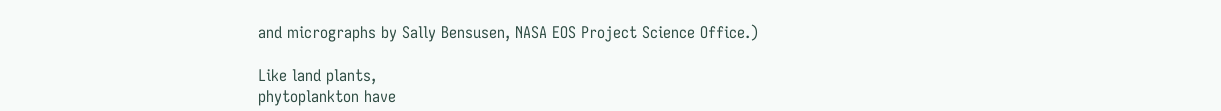and micrographs by Sally Bensusen, NASA EOS Project Science Office.)

Like land plants,
phytoplankton have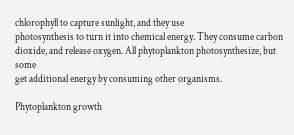chlorophyll to capture sunlight, and they use
photosynthesis to turn it into chemical energy. They consume carbon
dioxide, and release oxygen. All phytoplankton photosynthesize, but some
get additional energy by consuming other organisms.

Phytoplankton growth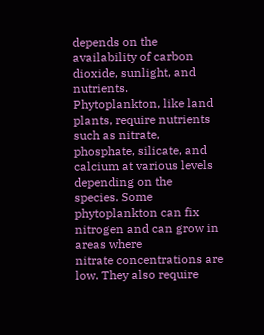depends on the availability of carbon dioxide, sunlight, and nutrients.
Phytoplankton, like land plants, require nutrients such as nitrate,
phosphate, silicate, and calcium at various levels depending on the
species. Some phytoplankton can fix nitrogen and can grow in areas where
nitrate concentrations are low. They also require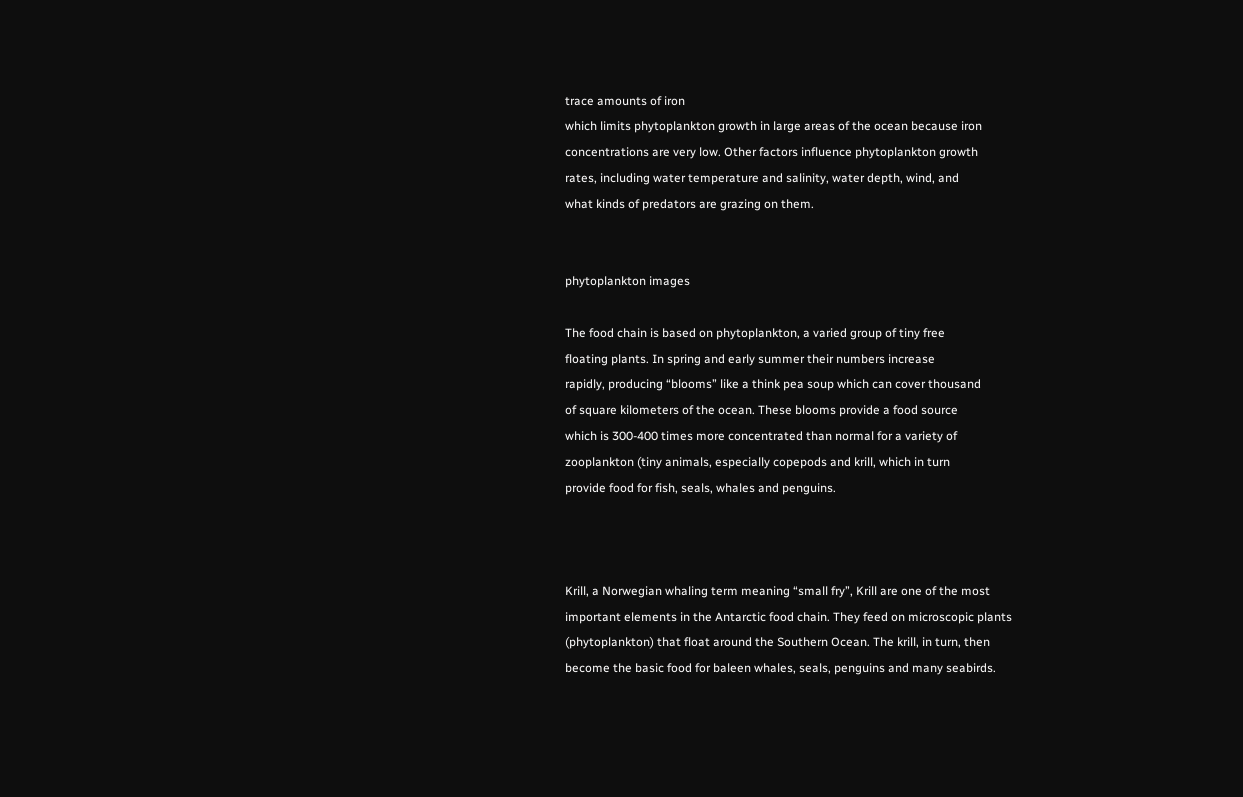trace amounts of iron
which limits phytoplankton growth in large areas of the ocean because iron
concentrations are very low. Other factors influence phytoplankton growth
rates, including water temperature and salinity, water depth, wind, and
what kinds of predators are grazing on them.


phytoplankton images

The food chain is based on phytoplankton, a varied group of tiny free
floating plants. In spring and early summer their numbers increase
rapidly, producing “blooms” like a think pea soup which can cover thousand
of square kilometers of the ocean. These blooms provide a food source
which is 300-400 times more concentrated than normal for a variety of
zooplankton (tiny animals, especially copepods and krill, which in turn
provide food for fish, seals, whales and penguins.



Krill, a Norwegian whaling term meaning “small fry”, Krill are one of the most
important elements in the Antarctic food chain. They feed on microscopic plants
(phytoplankton) that float around the Southern Ocean. The krill, in turn, then
become the basic food for baleen whales, seals, penguins and many seabirds.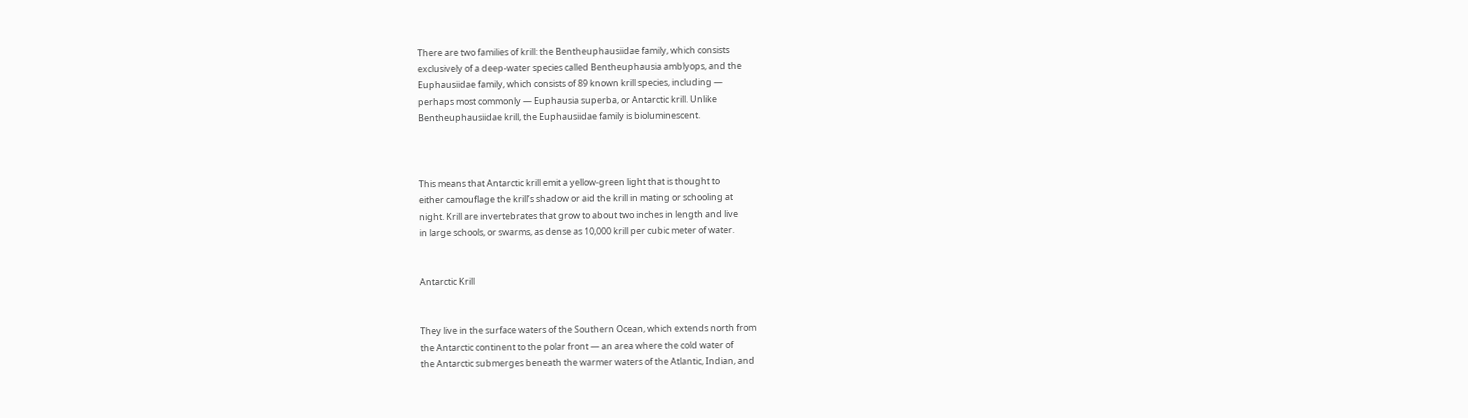There are two families of krill: the Bentheuphausiidae family, which consists
exclusively of a deep-water species called Bentheuphausia amblyops, and the
Euphausiidae family, which consists of 89 known krill species, including —
perhaps most commonly — Euphausia superba, or Antarctic krill. Unlike
Bentheuphausiidae krill, the Euphausiidae family is bioluminescent.



This means that Antarctic krill emit a yellow-green light that is thought to
either camouflage the krill’s shadow or aid the krill in mating or schooling at
night. Krill are invertebrates that grow to about two inches in length and live
in large schools, or swarms, as dense as 10,000 krill per cubic meter of water.


Antarctic Krill


They live in the surface waters of the Southern Ocean, which extends north from
the Antarctic continent to the polar front — an area where the cold water of
the Antarctic submerges beneath the warmer waters of the Atlantic, Indian, and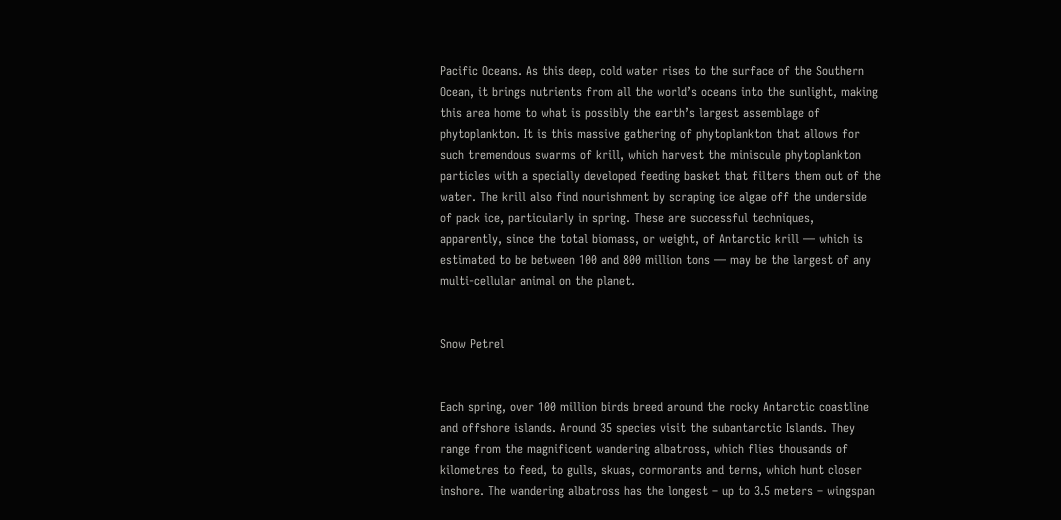Pacific Oceans. As this deep, cold water rises to the surface of the Southern
Ocean, it brings nutrients from all the world’s oceans into the sunlight, making
this area home to what is possibly the earth’s largest assemblage of
phytoplankton. It is this massive gathering of phytoplankton that allows for
such tremendous swarms of krill, which harvest the miniscule phytoplankton
particles with a specially developed feeding basket that filters them out of the
water. The krill also find nourishment by scraping ice algae off the underside
of pack ice, particularly in spring. These are successful techniques,
apparently, since the total biomass, or weight, of Antarctic krill — which is
estimated to be between 100 and 800 million tons — may be the largest of any
multi-cellular animal on the planet.


Snow Petrel


Each spring, over 100 million birds breed around the rocky Antarctic coastline
and offshore islands. Around 35 species visit the subantarctic Islands. They
range from the magnificent wandering albatross, which flies thousands of
kilometres to feed, to gulls, skuas, cormorants and terns, which hunt closer
inshore. The wandering albatross has the longest – up to 3.5 meters – wingspan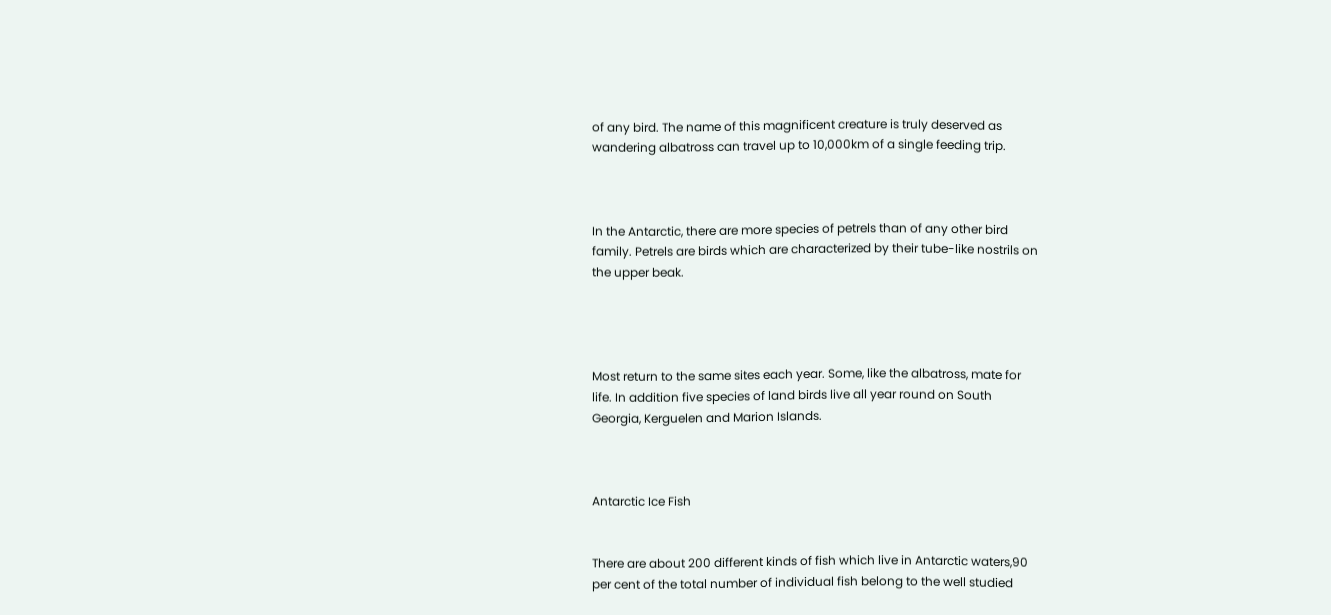of any bird. The name of this magnificent creature is truly deserved as
wandering albatross can travel up to 10,000km of a single feeding trip.



In the Antarctic, there are more species of petrels than of any other bird
family. Petrels are birds which are characterized by their tube-like nostrils on
the upper beak.




Most return to the same sites each year. Some, like the albatross, mate for
life. In addition five species of land birds live all year round on South
Georgia, Kerguelen and Marion Islands.



Antarctic Ice Fish


There are about 200 different kinds of fish which live in Antarctic waters,90
per cent of the total number of individual fish belong to the well studied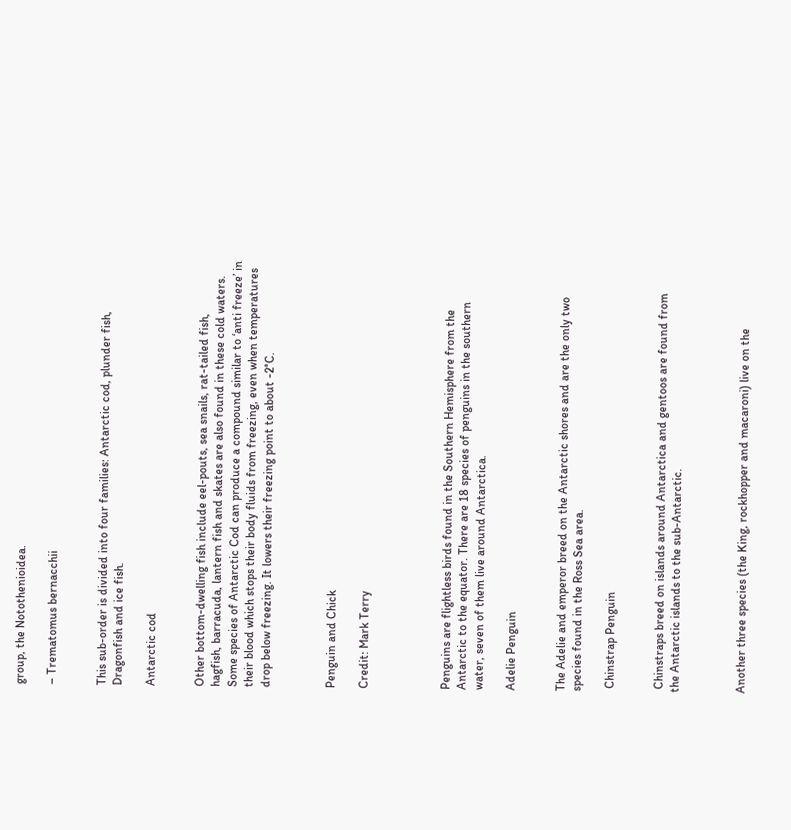group, the Notothenioidea.

– Trematomus bernacchii


This sub-order is divided into four families: Antarctic cod, plunder fish,
Dragonfish and ice fish.

Antarctic cod


Other bottom-dwelling fish include eel-pouts, sea snails, rat-tailed fish,
hagfish, barracuda, lantern fish and skates are also found in these cold waters.
Some species of Antarctic Cod can produce a compound similar to ‘anti freeze’ in
their blood which stops their body fluids from freezing, even when temperatures
drop below freezing. It lowers their freezing point to about -2°C.



Penguin and Chick

Credit: Mark Terry




Penguins are flightless birds found in the Southern Hemisphere from the
Antarctic to the equator. There are 18 species of penguins in the southern
water, seven of them live around Antarctica.

Adelie Penguin


The Adelie and emperor breed on the Antarctic shores and are the only two
species found in the Ross Sea area.

 Chinstrap Penguin


 Chinstraps breed on islands around Antarctica and gentoos are found from
the Antarctic islands to the sub-Antarctic.



Another three species (the King, rockhopper and macaroni) live on the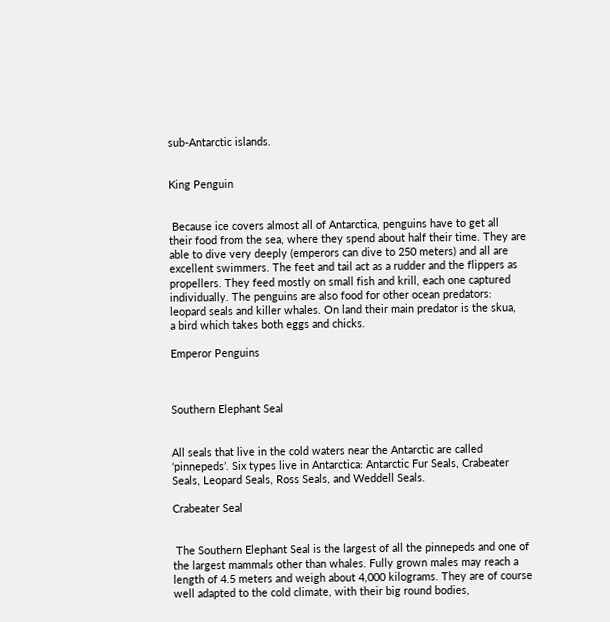sub-Antarctic islands.


King Penguin


 Because ice covers almost all of Antarctica, penguins have to get all
their food from the sea, where they spend about half their time. They are
able to dive very deeply (emperors can dive to 250 meters) and all are
excellent swimmers. The feet and tail act as a rudder and the flippers as
propellers. They feed mostly on small fish and krill, each one captured
individually. The penguins are also food for other ocean predators:
leopard seals and killer whales. On land their main predator is the skua,
a bird which takes both eggs and chicks.

Emperor Penguins



Southern Elephant Seal


All seals that live in the cold waters near the Antarctic are called
‘pinnepeds’. Six types live in Antarctica: Antarctic Fur Seals, Crabeater
Seals, Leopard Seals, Ross Seals, and Weddell Seals.

Crabeater Seal


 The Southern Elephant Seal is the largest of all the pinnepeds and one of
the largest mammals other than whales. Fully grown males may reach a
length of 4.5 meters and weigh about 4,000 kilograms. They are of course
well adapted to the cold climate, with their big round bodies,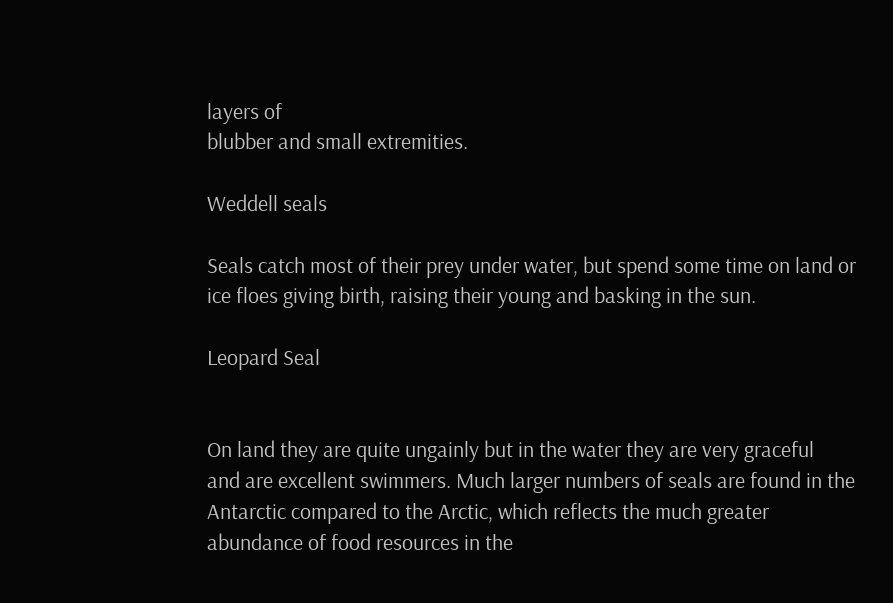layers of
blubber and small extremities.

Weddell seals

Seals catch most of their prey under water, but spend some time on land or
ice floes giving birth, raising their young and basking in the sun.

Leopard Seal


On land they are quite ungainly but in the water they are very graceful
and are excellent swimmers. Much larger numbers of seals are found in the
Antarctic compared to the Arctic, which reflects the much greater
abundance of food resources in the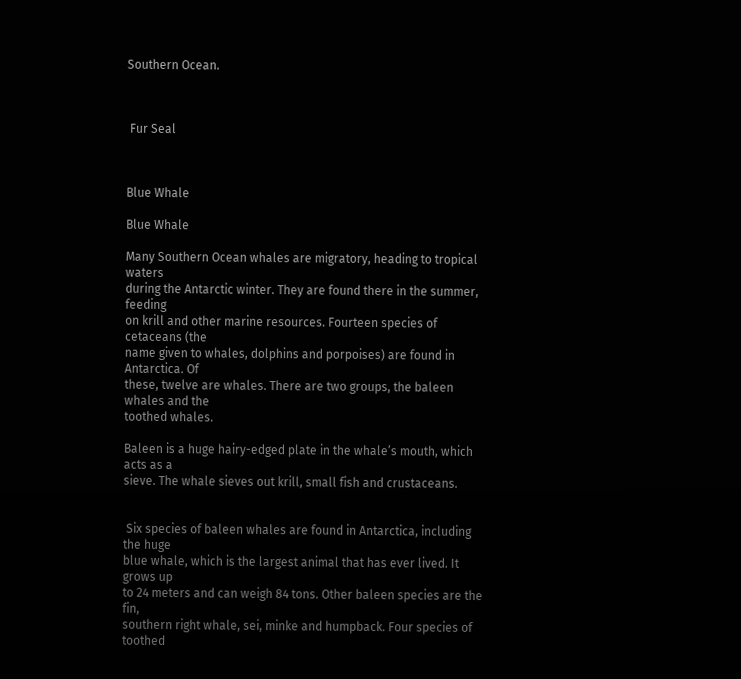Southern Ocean.



 Fur Seal



Blue Whale

Blue Whale

Many Southern Ocean whales are migratory, heading to tropical waters
during the Antarctic winter. They are found there in the summer, feeding
on krill and other marine resources. Fourteen species of cetaceans (the
name given to whales, dolphins and porpoises) are found in Antarctica. Of
these, twelve are whales. There are two groups, the baleen whales and the
toothed whales.

Baleen is a huge hairy-edged plate in the whale’s mouth, which acts as a
sieve. The whale sieves out krill, small fish and crustaceans.


 Six species of baleen whales are found in Antarctica, including the huge
blue whale, which is the largest animal that has ever lived. It grows up
to 24 meters and can weigh 84 tons. Other baleen species are the fin,
southern right whale, sei, minke and humpback. Four species of toothed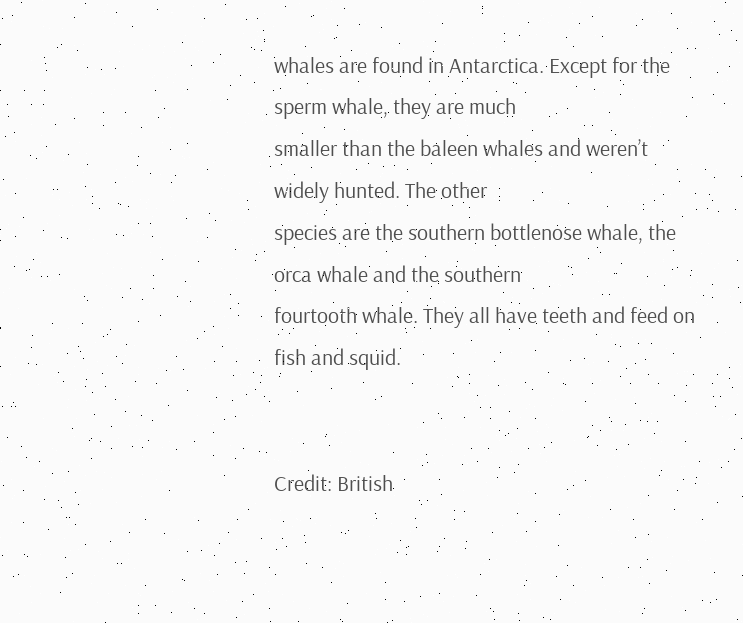whales are found in Antarctica. Except for the sperm whale, they are much
smaller than the baleen whales and weren’t widely hunted. The other
species are the southern bottlenose whale, the orca whale and the southern
fourtooth whale. They all have teeth and feed on fish and squid.


Credit: British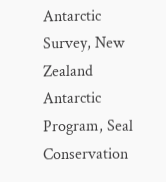Antarctic Survey, New Zealand Antarctic Program, Seal
Conservation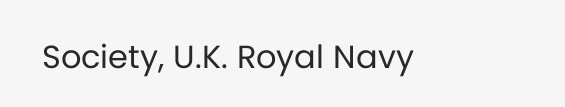Society, U.K. Royal Navy